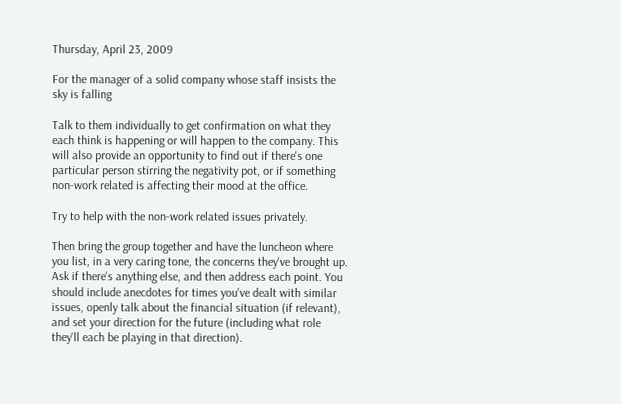Thursday, April 23, 2009

For the manager of a solid company whose staff insists the sky is falling

Talk to them individually to get confirmation on what they each think is happening or will happen to the company. This will also provide an opportunity to find out if there's one particular person stirring the negativity pot, or if something non-work related is affecting their mood at the office.

Try to help with the non-work related issues privately.

Then bring the group together and have the luncheon where you list, in a very caring tone, the concerns they've brought up. Ask if there's anything else, and then address each point. You should include anecdotes for times you've dealt with similar issues, openly talk about the financial situation (if relevant), and set your direction for the future (including what role they'll each be playing in that direction).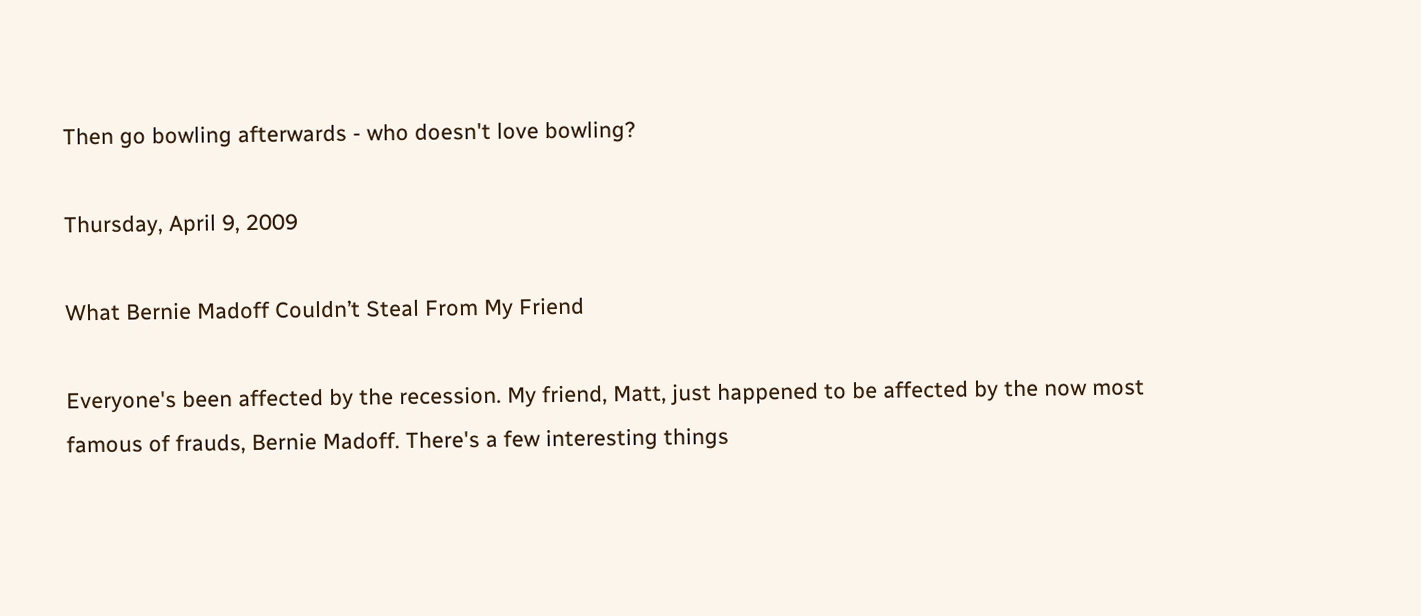Then go bowling afterwards - who doesn't love bowling?

Thursday, April 9, 2009

What Bernie Madoff Couldn’t Steal From My Friend

Everyone's been affected by the recession. My friend, Matt, just happened to be affected by the now most famous of frauds, Bernie Madoff. There's a few interesting things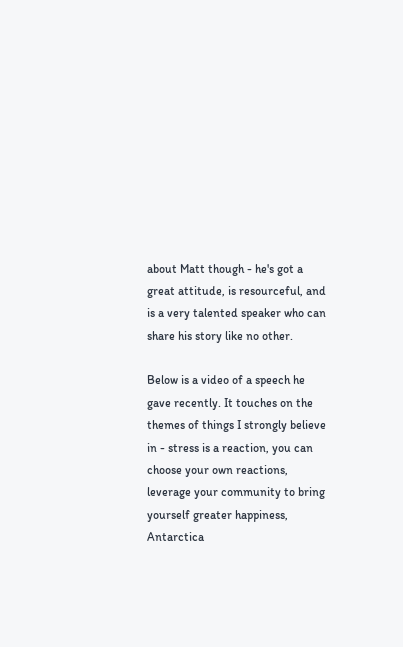about Matt though - he's got a great attitude, is resourceful, and is a very talented speaker who can share his story like no other.

Below is a video of a speech he gave recently. It touches on the themes of things I strongly believe in - stress is a reaction, you can choose your own reactions, leverage your community to bring yourself greater happiness, Antarctica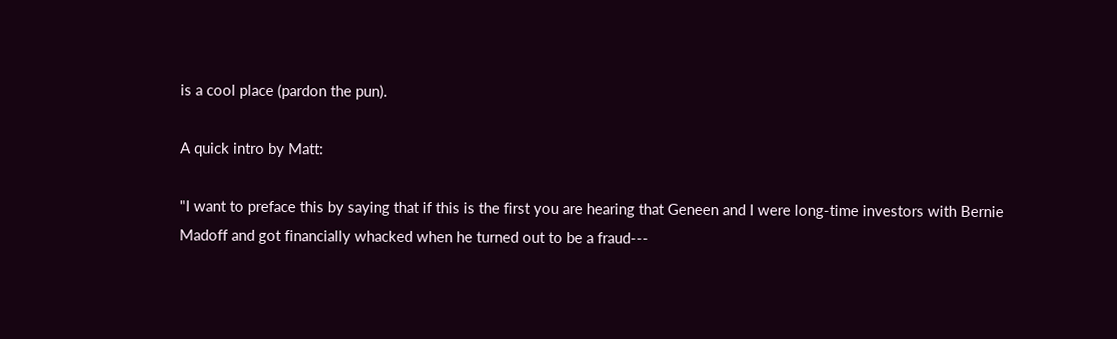is a cool place (pardon the pun).

A quick intro by Matt:

"I want to preface this by saying that if this is the first you are hearing that Geneen and I were long-time investors with Bernie Madoff and got financially whacked when he turned out to be a fraud---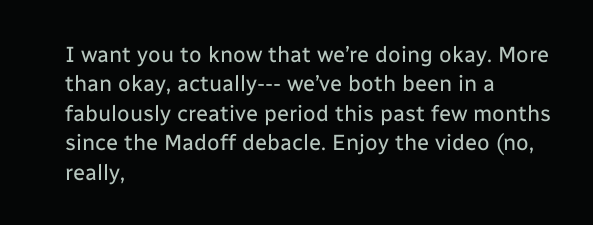I want you to know that we’re doing okay. More than okay, actually--- we’ve both been in a fabulously creative period this past few months since the Madoff debacle. Enjoy the video (no, really,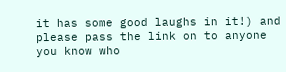it has some good laughs in it!) and please pass the link on to anyone you know who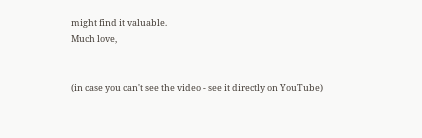might find it valuable.
Much love,


(in case you can't see the video - see it directly on YouTube)